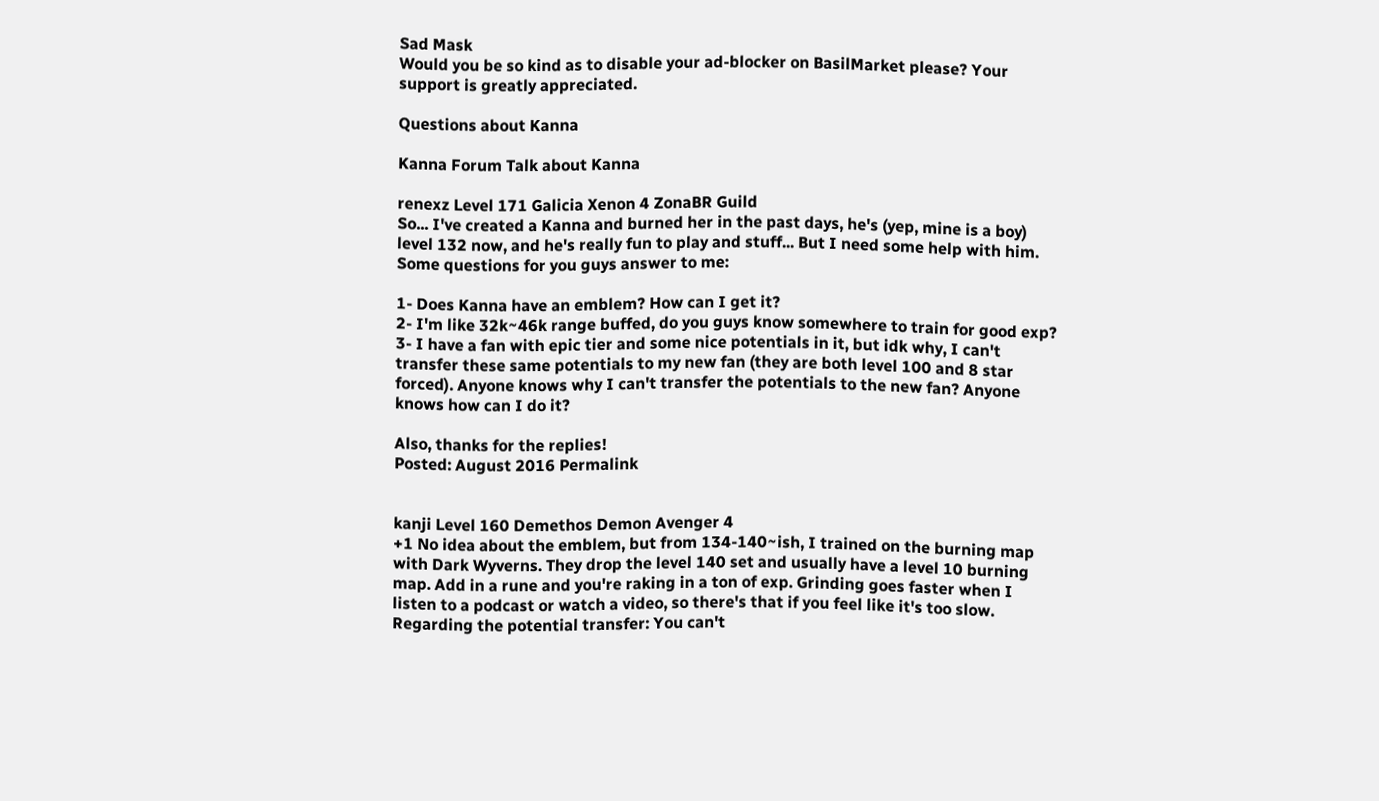Sad Mask
Would you be so kind as to disable your ad-blocker on BasilMarket please? Your support is greatly appreciated.

Questions about Kanna

Kanna Forum Talk about Kanna

renexz Level 171 Galicia Xenon 4 ZonaBR Guild
So... I've created a Kanna and burned her in the past days, he's (yep, mine is a boy) level 132 now, and he's really fun to play and stuff... But I need some help with him. Some questions for you guys answer to me:

1- Does Kanna have an emblem? How can I get it?
2- I'm like 32k~46k range buffed, do you guys know somewhere to train for good exp?
3- I have a fan with epic tier and some nice potentials in it, but idk why, I can't transfer these same potentials to my new fan (they are both level 100 and 8 star forced). Anyone knows why I can't transfer the potentials to the new fan? Anyone knows how can I do it?

Also, thanks for the replies!
Posted: August 2016 Permalink


kanji Level 160 Demethos Demon Avenger 4
+1 No idea about the emblem, but from 134-140~ish, I trained on the burning map with Dark Wyverns. They drop the level 140 set and usually have a level 10 burning map. Add in a rune and you're raking in a ton of exp. Grinding goes faster when I listen to a podcast or watch a video, so there's that if you feel like it's too slow.
Regarding the potential transfer: You can't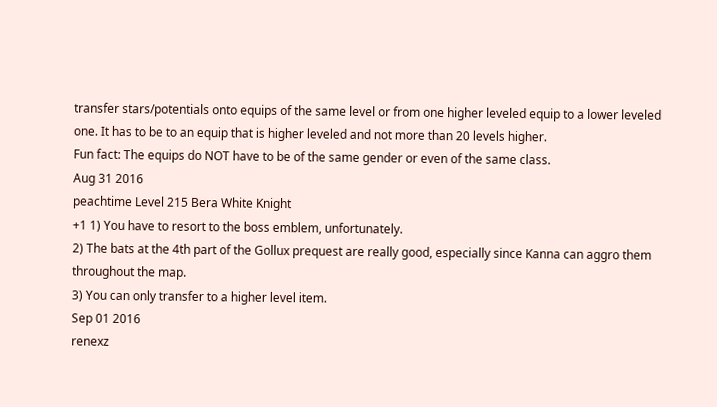transfer stars/potentials onto equips of the same level or from one higher leveled equip to a lower leveled one. It has to be to an equip that is higher leveled and not more than 20 levels higher.
Fun fact: The equips do NOT have to be of the same gender or even of the same class.
Aug 31 2016
peachtime Level 215 Bera White Knight
+1 1) You have to resort to the boss emblem, unfortunately.
2) The bats at the 4th part of the Gollux prequest are really good, especially since Kanna can aggro them throughout the map.
3) You can only transfer to a higher level item.
Sep 01 2016
renexz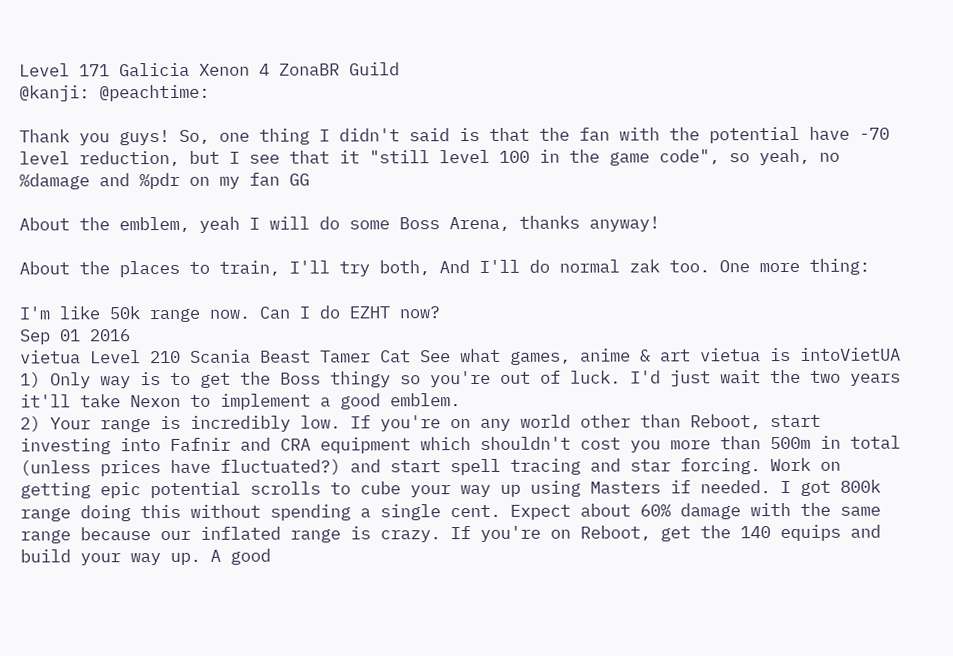Level 171 Galicia Xenon 4 ZonaBR Guild
@kanji: @peachtime:

Thank you guys! So, one thing I didn't said is that the fan with the potential have -70 level reduction, but I see that it "still level 100 in the game code", so yeah, no %damage and %pdr on my fan GG

About the emblem, yeah I will do some Boss Arena, thanks anyway!

About the places to train, I'll try both, And I'll do normal zak too. One more thing:

I'm like 50k range now. Can I do EZHT now?
Sep 01 2016
vietua Level 210 Scania Beast Tamer Cat See what games, anime & art vietua is intoVietUA
1) Only way is to get the Boss thingy so you're out of luck. I'd just wait the two years it'll take Nexon to implement a good emblem.
2) Your range is incredibly low. If you're on any world other than Reboot, start investing into Fafnir and CRA equipment which shouldn't cost you more than 500m in total (unless prices have fluctuated?) and start spell tracing and star forcing. Work on getting epic potential scrolls to cube your way up using Masters if needed. I got 800k range doing this without spending a single cent. Expect about 60% damage with the same range because our inflated range is crazy. If you're on Reboot, get the 140 equips and build your way up. A good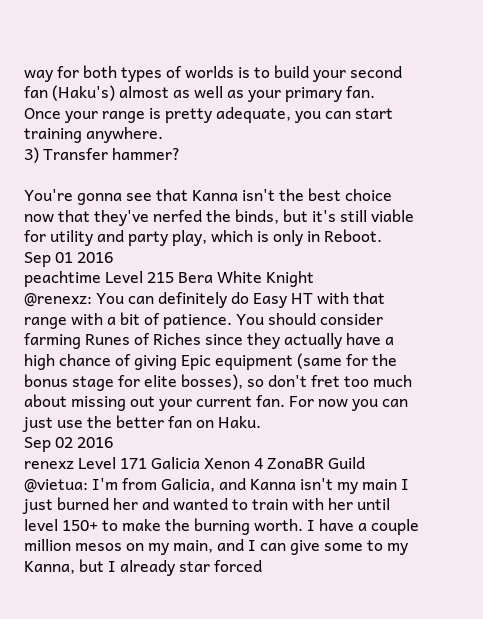way for both types of worlds is to build your second fan (Haku's) almost as well as your primary fan.
Once your range is pretty adequate, you can start training anywhere.
3) Transfer hammer?

You're gonna see that Kanna isn't the best choice now that they've nerfed the binds, but it's still viable for utility and party play, which is only in Reboot.
Sep 01 2016
peachtime Level 215 Bera White Knight
@renexz: You can definitely do Easy HT with that range with a bit of patience. You should consider farming Runes of Riches since they actually have a high chance of giving Epic equipment (same for the bonus stage for elite bosses), so don't fret too much about missing out your current fan. For now you can just use the better fan on Haku.
Sep 02 2016
renexz Level 171 Galicia Xenon 4 ZonaBR Guild
@vietua: I'm from Galicia, and Kanna isn't my main I just burned her and wanted to train with her until level 150+ to make the burning worth. I have a couple million mesos on my main, and I can give some to my Kanna, but I already star forced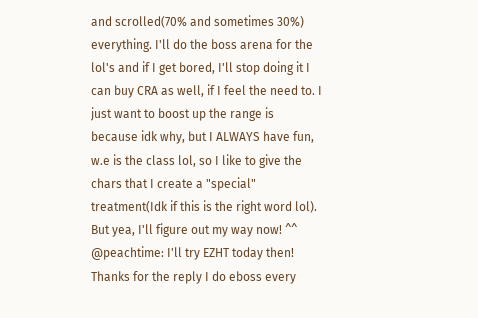and scrolled(70% and sometimes 30%) everything. I'll do the boss arena for the lol's and if I get bored, I'll stop doing it I can buy CRA as well, if I feel the need to. I just want to boost up the range is because idk why, but I ALWAYS have fun, w.e is the class lol, so I like to give the chars that I create a "special" treatment(Idk if this is the right word lol). But yea, I'll figure out my way now! ^^
@peachtime: I'll try EZHT today then! Thanks for the reply I do eboss every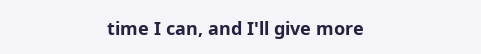time I can, and I'll give more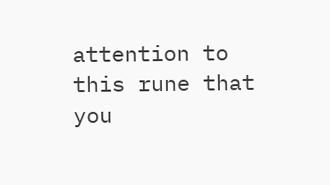attention to this rune that you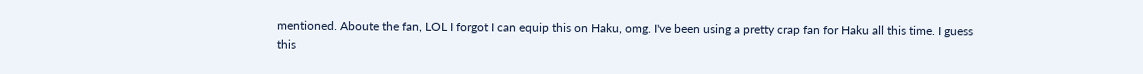mentioned. Aboute the fan, LOL I forgot I can equip this on Haku, omg. I've been using a pretty crap fan for Haku all this time. I guess this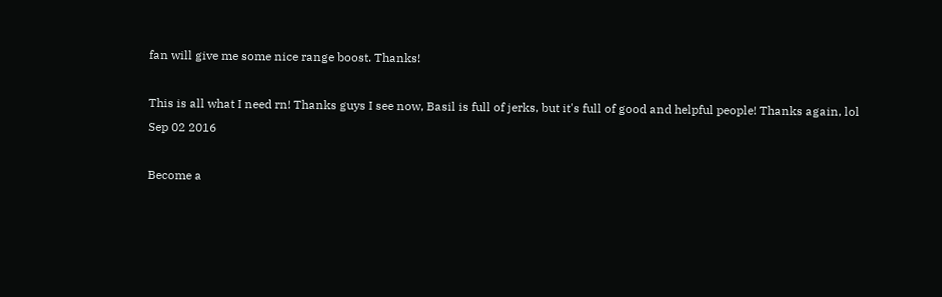fan will give me some nice range boost. Thanks!

This is all what I need rn! Thanks guys I see now, Basil is full of jerks, but it's full of good and helpful people! Thanks again, lol
Sep 02 2016

Become a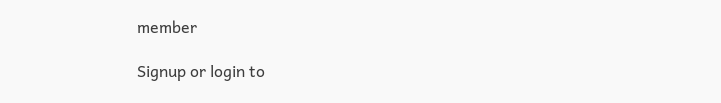member

Signup or login to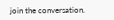join the conversation.